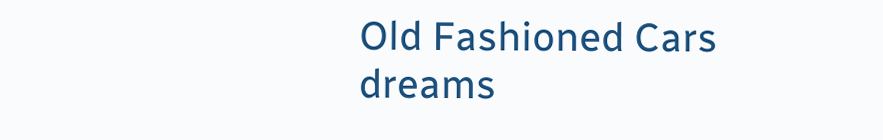Old Fashioned Cars dreams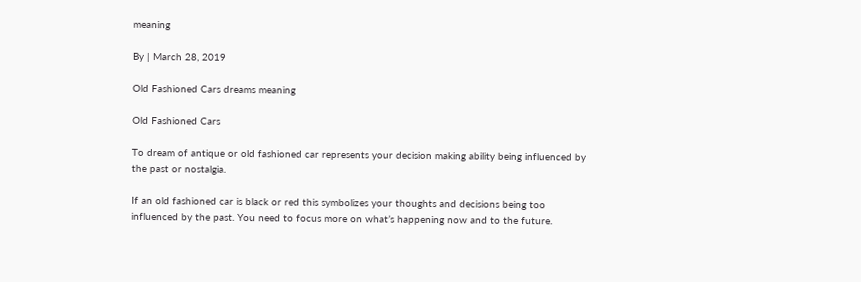meaning

By | March 28, 2019

Old Fashioned Cars dreams meaning

Old Fashioned Cars

To dream of antique or old fashioned car represents your decision making ability being influenced by the past or nostalgia.

If an old fashioned car is black or red this symbolizes your thoughts and decisions being too influenced by the past. You need to focus more on what’s happening now and to the future.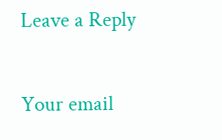Leave a Reply

Your email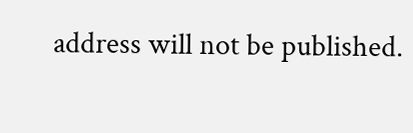address will not be published.